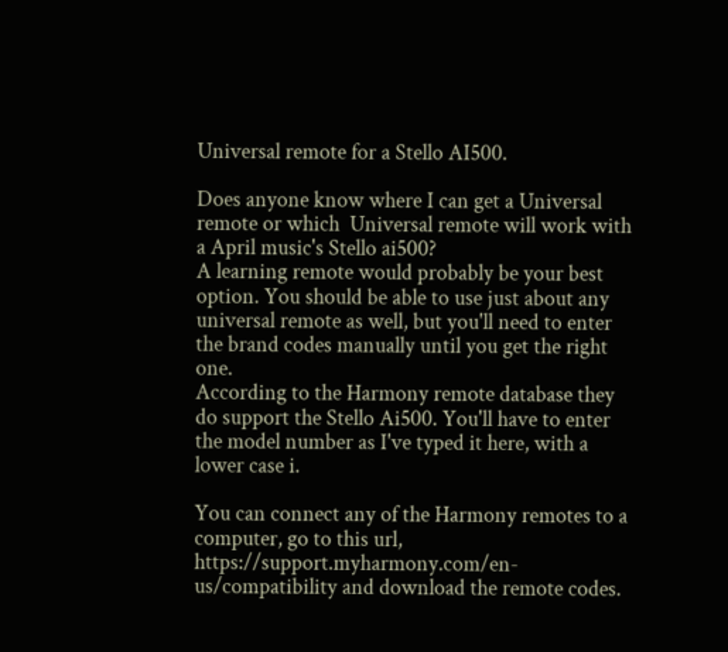Universal remote for a Stello AI500.

Does anyone know where I can get a Universal remote or which  Universal remote will work with a April music's Stello ai500?
A learning remote would probably be your best option. You should be able to use just about any universal remote as well, but you'll need to enter the brand codes manually until you get the right one.
According to the Harmony remote database they do support the Stello Ai500. You'll have to enter the model number as I've typed it here, with a lower case i.

You can connect any of the Harmony remotes to a computer, go to this url, https://support.myharmony.com/en-us/compatibility and download the remote codes.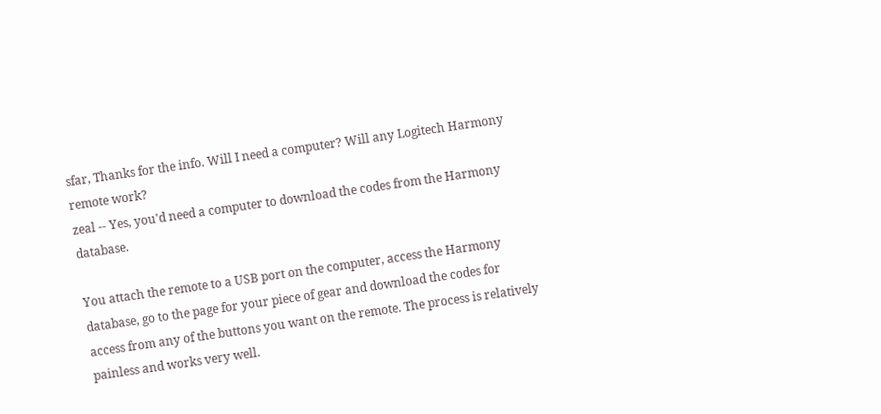sfar, Thanks for the info. Will I need a computer? Will any Logitech Harmony remote work?
zeal -- Yes, you'd need a computer to download the codes from the Harmony database.

You attach the remote to a USB port on the computer, access the Harmony database, go to the page for your piece of gear and download the codes for access from any of the buttons you want on the remote. The process is relatively painless and works very well.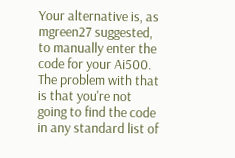Your alternative is, as mgreen27 suggested, to manually enter the code for your Ai500. The problem with that is that you're not going to find the code in any standard list of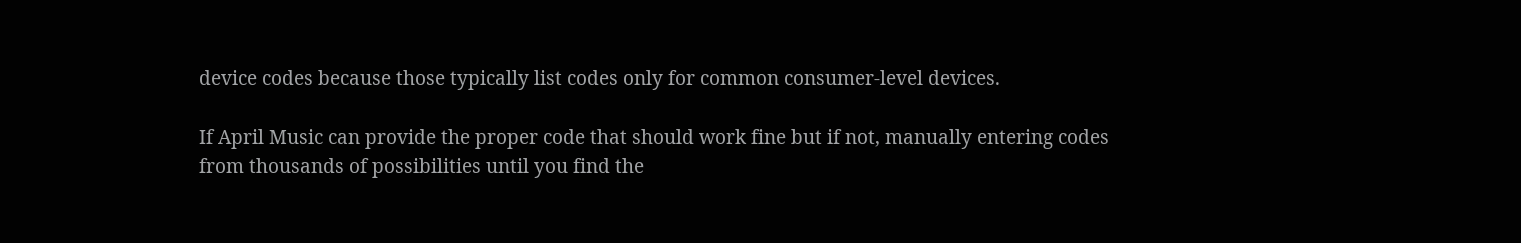device codes because those typically list codes only for common consumer-level devices.

If April Music can provide the proper code that should work fine but if not, manually entering codes from thousands of possibilities until you find the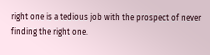right one is a tedious job with the prospect of never finding the right one.